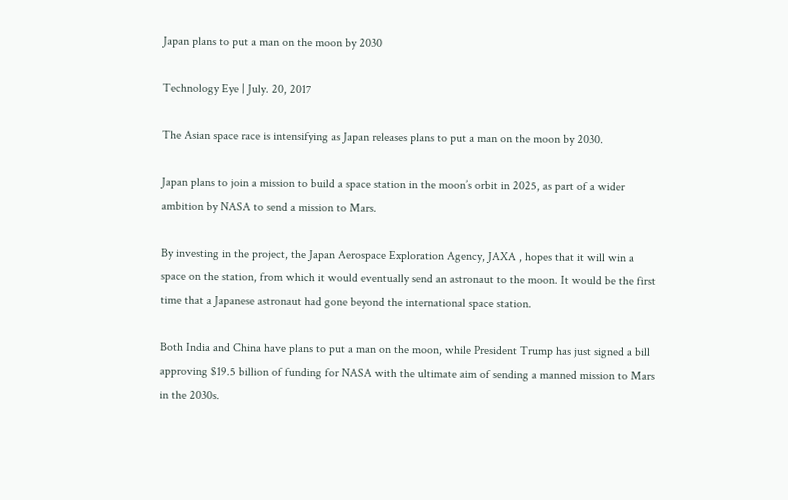Japan plans to put a man on the moon by 2030

Technology Eye | July. 20, 2017

The Asian space race is intensifying as Japan releases plans to put a man on the moon by 2030.

Japan plans to join a mission to build a space station in the moon’s orbit in 2025, as part of a wider ambition by NASA to send a mission to Mars.

By investing in the project, the Japan Aerospace Exploration Agency, JAXA , hopes that it will win a space on the station, from which it would eventually send an astronaut to the moon. It would be the first time that a Japanese astronaut had gone beyond the international space station.

Both India and China have plans to put a man on the moon, while President Trump has just signed a bill approving $19.5 billion of funding for NASA with the ultimate aim of sending a manned mission to Mars in the 2030s.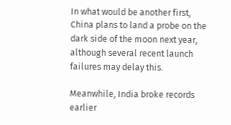In what would be another first, China plans to land a probe on the dark side of the moon next year, although several recent launch failures may delay this.

Meanwhile, India broke records earlier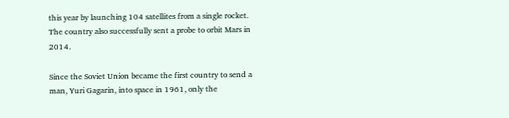this year by launching 104 satellites from a single rocket. The country also successfully sent a probe to orbit Mars in 2014.

Since the Soviet Union became the first country to send a man, Yuri Gagarin, into space in 1961, only the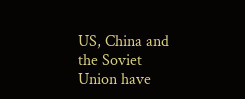US, China and the Soviet Union have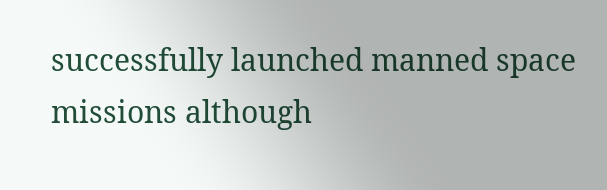successfully launched manned space missions although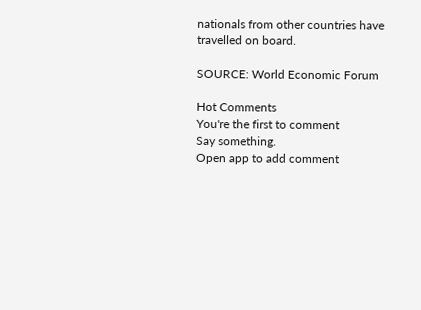nationals from other countries have travelled on board.

SOURCE: World Economic Forum

Hot Comments
You're the first to comment
Say something.
Open app to add comment